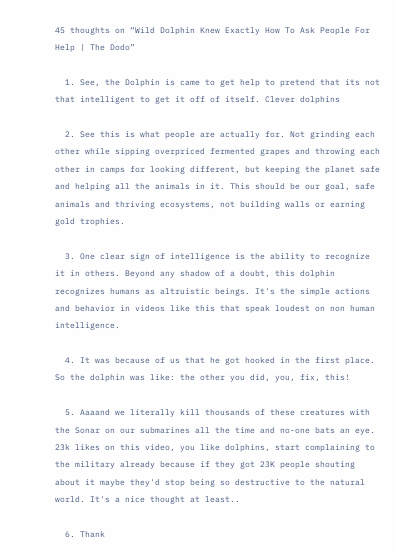45 thoughts on “Wild Dolphin Knew Exactly How To Ask People For Help | The Dodo”

  1. See, the Dolphin is came to get help to pretend that its not that intelligent to get it off of itself. Clever dolphins

  2. See this is what people are actually for. Not grinding each other while sipping overpriced fermented grapes and throwing each other in camps for looking different, but keeping the planet safe and helping all the animals in it. This should be our goal, safe animals and thriving ecosystems, not building walls or earning gold trophies.

  3. One clear sign of intelligence is the ability to recognize it in others. Beyond any shadow of a doubt, this dolphin recognizes humans as altruistic beings. It's the simple actions and behavior in videos like this that speak loudest on non human intelligence.

  4. It was because of us that he got hooked in the first place. So the dolphin was like: the other you did, you, fix, this!

  5. Aaaand we literally kill thousands of these creatures with the Sonar on our submarines all the time and no-one bats an eye. 23k likes on this video, you like dolphins, start complaining to the military already because if they got 23K people shouting about it maybe they'd stop being so destructive to the natural world. It's a nice thought at least..

  6. Thank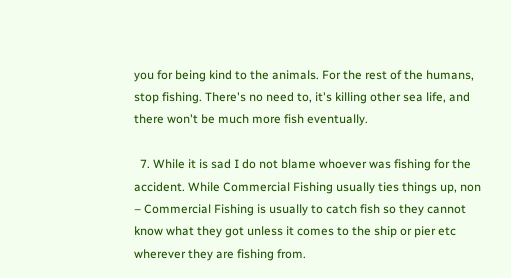you for being kind to the animals. For the rest of the humans, stop fishing. There's no need to, it's killing other sea life, and there won't be much more fish eventually.

  7. While it is sad I do not blame whoever was fishing for the accident. While Commercial Fishing usually ties things up, non – Commercial Fishing is usually to catch fish so they cannot know what they got unless it comes to the ship or pier etc wherever they are fishing from.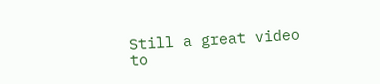Still a great video to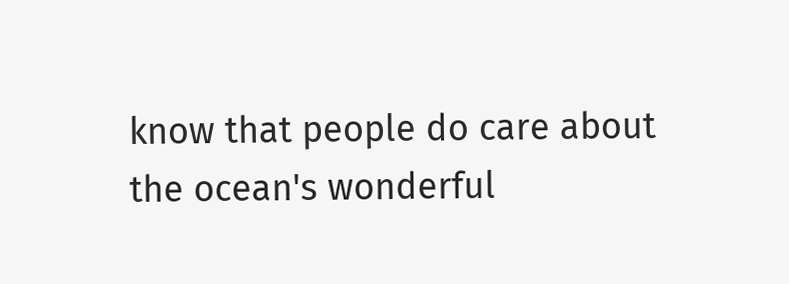know that people do care about the ocean's wonderful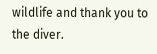wildlife and thank you to the diver.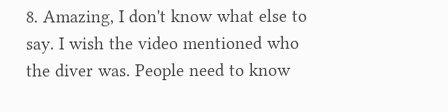8. Amazing, I don't know what else to say. I wish the video mentioned who the diver was. People need to know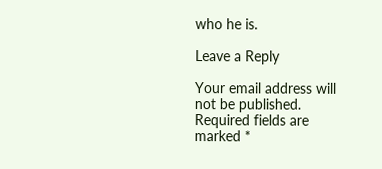who he is.

Leave a Reply

Your email address will not be published. Required fields are marked *